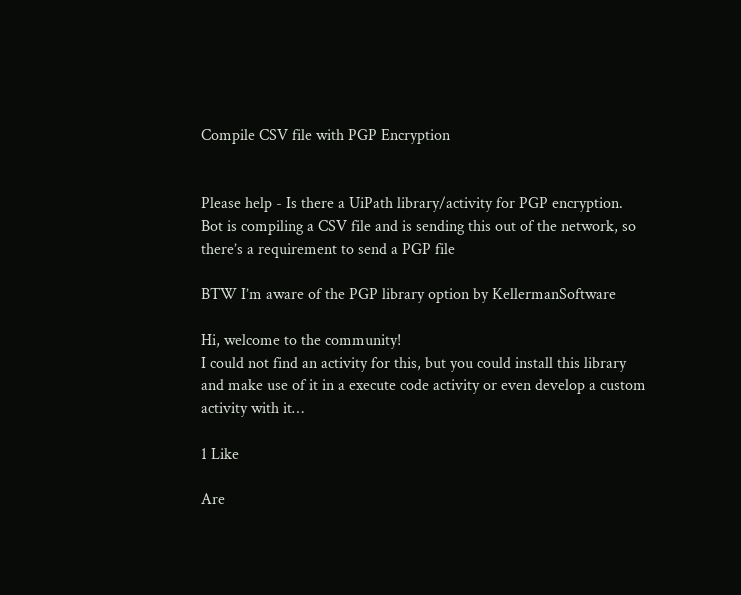Compile CSV file with PGP Encryption


Please help - Is there a UiPath library/activity for PGP encryption. Bot is compiling a CSV file and is sending this out of the network, so there’s a requirement to send a PGP file

BTW I’m aware of the PGP library option by KellermanSoftware

Hi, welcome to the community!
I could not find an activity for this, but you could install this library and make use of it in a execute code activity or even develop a custom activity with it…

1 Like

Are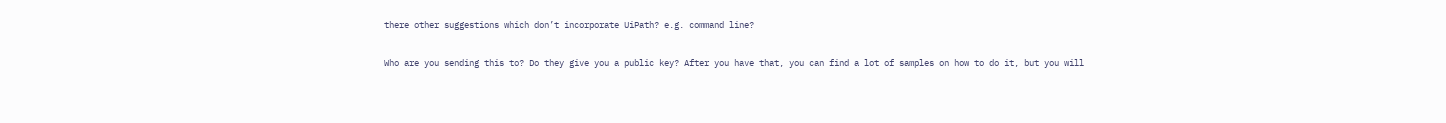there other suggestions which don’t incorporate UiPath? e.g. command line?

Who are you sending this to? Do they give you a public key? After you have that, you can find a lot of samples on how to do it, but you will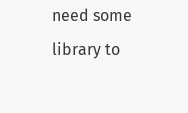need some library to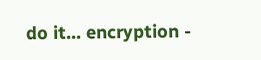do it… encryption -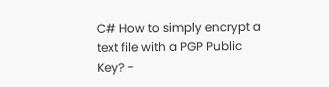C# How to simply encrypt a text file with a PGP Public Key? -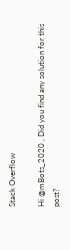Stack Overflow

Hi @mBots_2020 , Did you find any solution for this post?